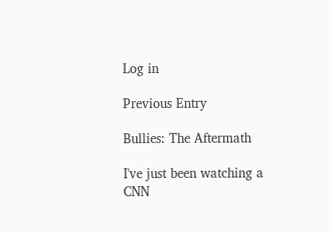Log in

Previous Entry

Bullies: The Aftermath

I've just been watching a CNN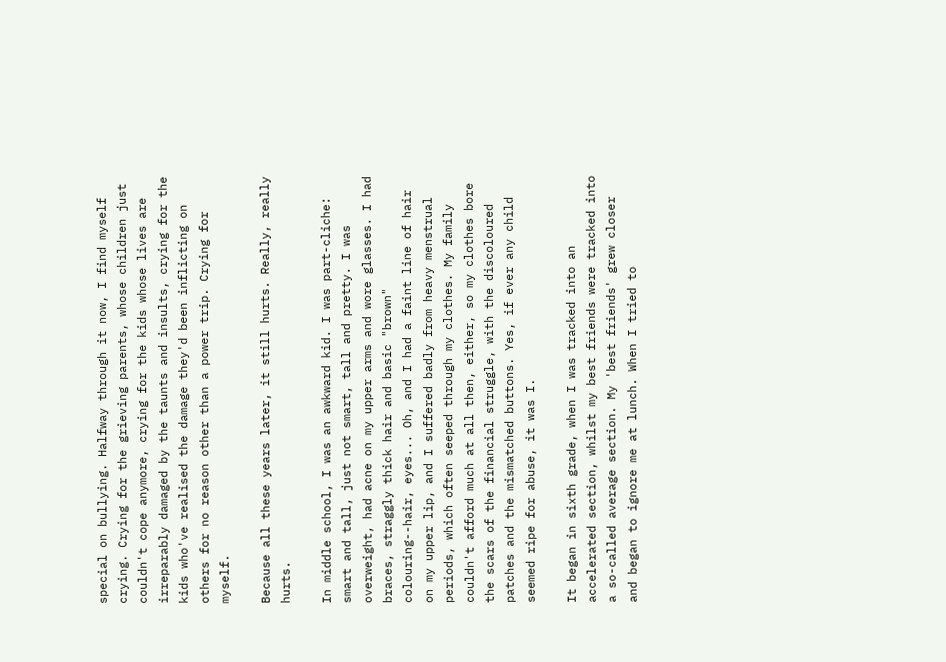special on bullying. Halfway through it now, I find myself crying. Crying for the grieving parents, whose children just couldn't cope anymore, crying for the kids whose lives are irreparably damaged by the taunts and insults, crying for the kids who've realised the damage they'd been inflicting on others for no reason other than a power trip. Crying for myself.

Because all these years later, it still hurts. Really, really hurts.

In middle school, I was an awkward kid. I was part-cliche: smart and tall, just not smart, tall and pretty. I was overweight, had acne on my upper arms and wore glasses. I had braces, straggly thick hair and basic "brown" colouring--hair, eyes... Oh, and I had a faint line of hair on my upper lip, and I suffered badly from heavy menstrual periods, which often seeped through my clothes. My family couldn't afford much at all then, either, so my clothes bore the scars of the financial struggle, with the discoloured patches and the mismatched buttons. Yes, if ever any child seemed ripe for abuse, it was I.

It began in sixth grade, when I was tracked into an accelerated section, whilst my best friends were tracked into a so-called average section. My 'best friends' grew closer and began to ignore me at lunch. When I tried to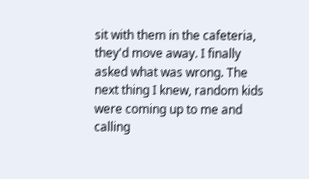sit with them in the cafeteria, they'd move away. I finally asked what was wrong. The next thing I knew, random kids were coming up to me and calling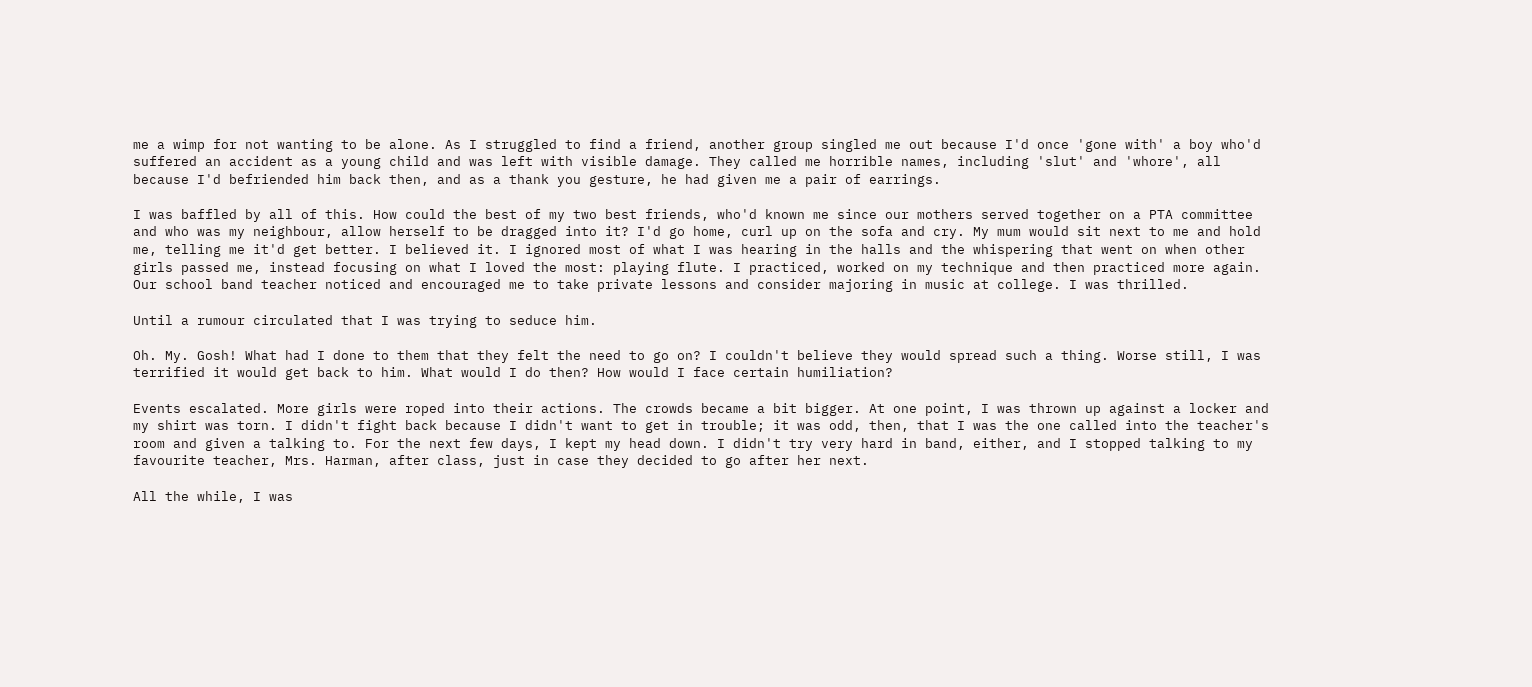me a wimp for not wanting to be alone. As I struggled to find a friend, another group singled me out because I'd once 'gone with' a boy who'd suffered an accident as a young child and was left with visible damage. They called me horrible names, including 'slut' and 'whore', all because I'd befriended him back then, and as a thank you gesture, he had given me a pair of earrings.

I was baffled by all of this. How could the best of my two best friends, who'd known me since our mothers served together on a PTA committee and who was my neighbour, allow herself to be dragged into it? I'd go home, curl up on the sofa and cry. My mum would sit next to me and hold me, telling me it'd get better. I believed it. I ignored most of what I was hearing in the halls and the whispering that went on when other girls passed me, instead focusing on what I loved the most: playing flute. I practiced, worked on my technique and then practiced more again. Our school band teacher noticed and encouraged me to take private lessons and consider majoring in music at college. I was thrilled.

Until a rumour circulated that I was trying to seduce him.

Oh. My. Gosh! What had I done to them that they felt the need to go on? I couldn't believe they would spread such a thing. Worse still, I was terrified it would get back to him. What would I do then? How would I face certain humiliation?

Events escalated. More girls were roped into their actions. The crowds became a bit bigger. At one point, I was thrown up against a locker and my shirt was torn. I didn't fight back because I didn't want to get in trouble; it was odd, then, that I was the one called into the teacher's room and given a talking to. For the next few days, I kept my head down. I didn't try very hard in band, either, and I stopped talking to my favourite teacher, Mrs. Harman, after class, just in case they decided to go after her next.

All the while, I was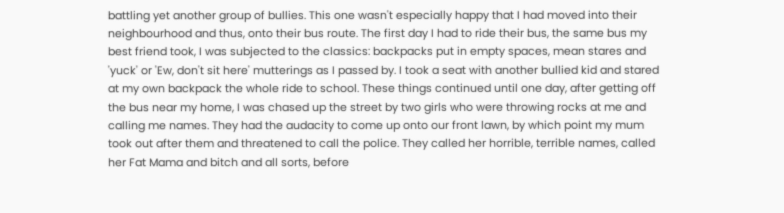battling yet another group of bullies. This one wasn't especially happy that I had moved into their neighbourhood and thus, onto their bus route. The first day I had to ride their bus, the same bus my best friend took, I was subjected to the classics: backpacks put in empty spaces, mean stares and 'yuck' or 'Ew, don't sit here' mutterings as I passed by. I took a seat with another bullied kid and stared at my own backpack the whole ride to school. These things continued until one day, after getting off the bus near my home, I was chased up the street by two girls who were throwing rocks at me and calling me names. They had the audacity to come up onto our front lawn, by which point my mum took out after them and threatened to call the police. They called her horrible, terrible names, called her Fat Mama and bitch and all sorts, before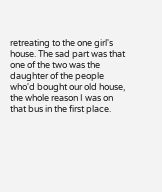retreating to the one girl's house. The sad part was that one of the two was the daughter of the people who'd bought our old house, the whole reason I was on that bus in the first place.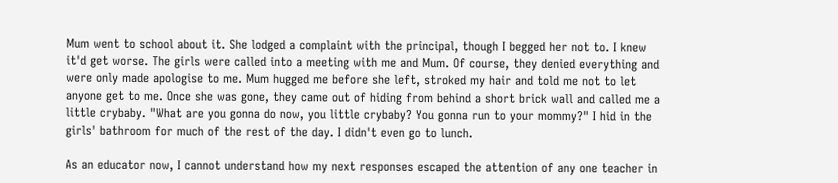Mum went to school about it. She lodged a complaint with the principal, though I begged her not to. I knew it'd get worse. The girls were called into a meeting with me and Mum. Of course, they denied everything and were only made apologise to me. Mum hugged me before she left, stroked my hair and told me not to let anyone get to me. Once she was gone, they came out of hiding from behind a short brick wall and called me a little crybaby. "What are you gonna do now, you little crybaby? You gonna run to your mommy?" I hid in the girls' bathroom for much of the rest of the day. I didn't even go to lunch.

As an educator now, I cannot understand how my next responses escaped the attention of any one teacher in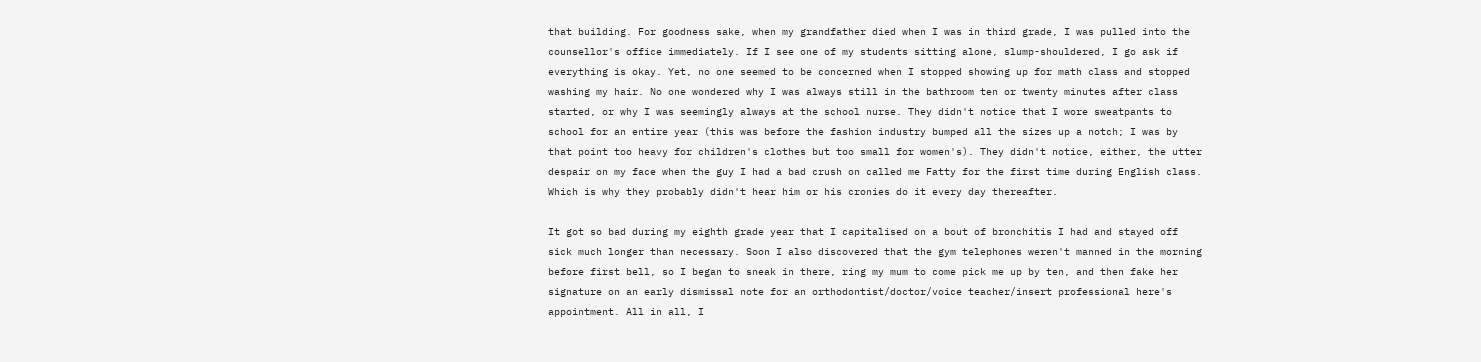that building. For goodness sake, when my grandfather died when I was in third grade, I was pulled into the counsellor's office immediately. If I see one of my students sitting alone, slump-shouldered, I go ask if everything is okay. Yet, no one seemed to be concerned when I stopped showing up for math class and stopped washing my hair. No one wondered why I was always still in the bathroom ten or twenty minutes after class started, or why I was seemingly always at the school nurse. They didn't notice that I wore sweatpants to school for an entire year (this was before the fashion industry bumped all the sizes up a notch; I was by that point too heavy for children's clothes but too small for women's). They didn't notice, either, the utter despair on my face when the guy I had a bad crush on called me Fatty for the first time during English class. Which is why they probably didn't hear him or his cronies do it every day thereafter.

It got so bad during my eighth grade year that I capitalised on a bout of bronchitis I had and stayed off sick much longer than necessary. Soon I also discovered that the gym telephones weren't manned in the morning before first bell, so I began to sneak in there, ring my mum to come pick me up by ten, and then fake her signature on an early dismissal note for an orthodontist/doctor/voice teacher/insert professional here's appointment. All in all, I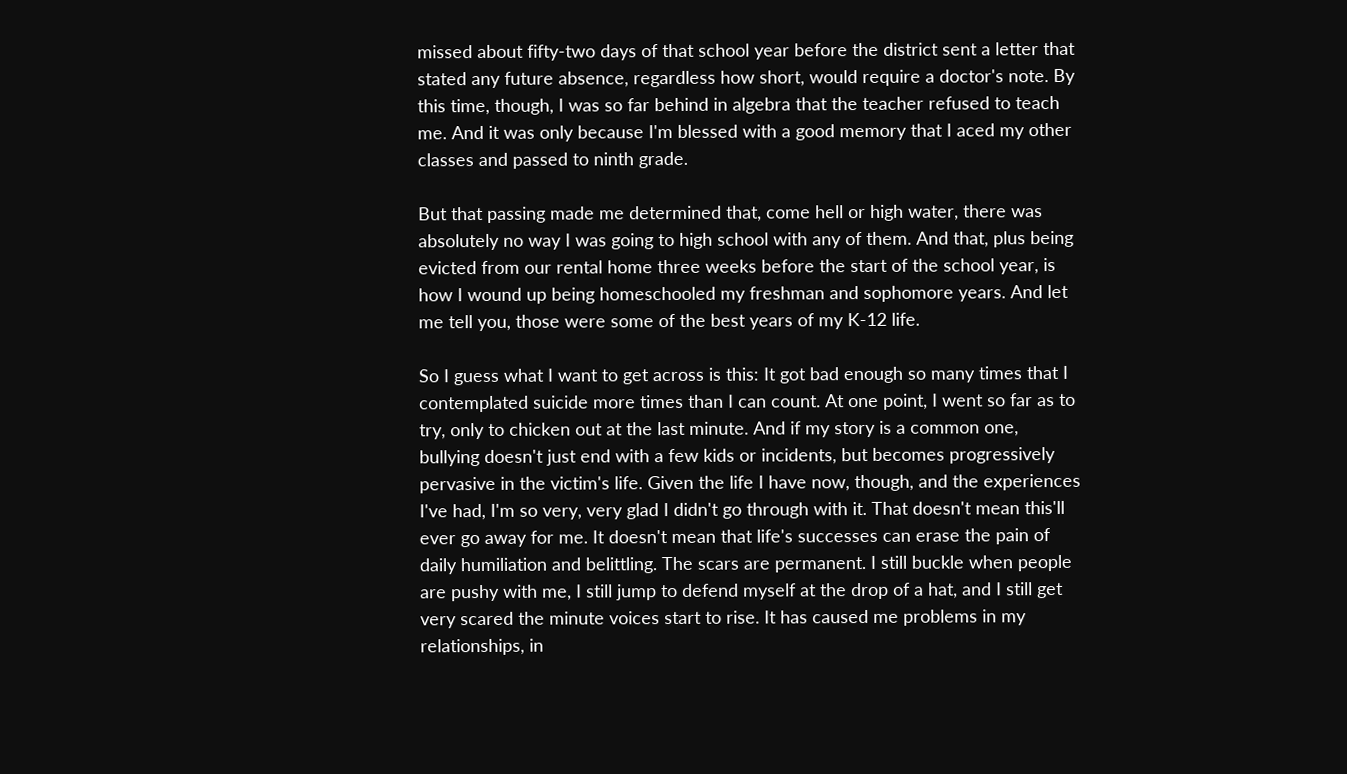missed about fifty-two days of that school year before the district sent a letter that stated any future absence, regardless how short, would require a doctor's note. By this time, though, I was so far behind in algebra that the teacher refused to teach me. And it was only because I'm blessed with a good memory that I aced my other classes and passed to ninth grade.

But that passing made me determined that, come hell or high water, there was absolutely no way I was going to high school with any of them. And that, plus being evicted from our rental home three weeks before the start of the school year, is how I wound up being homeschooled my freshman and sophomore years. And let me tell you, those were some of the best years of my K-12 life.

So I guess what I want to get across is this: It got bad enough so many times that I contemplated suicide more times than I can count. At one point, I went so far as to try, only to chicken out at the last minute. And if my story is a common one, bullying doesn't just end with a few kids or incidents, but becomes progressively pervasive in the victim's life. Given the life I have now, though, and the experiences I've had, I'm so very, very glad I didn't go through with it. That doesn't mean this'll ever go away for me. It doesn't mean that life's successes can erase the pain of daily humiliation and belittling. The scars are permanent. I still buckle when people are pushy with me, I still jump to defend myself at the drop of a hat, and I still get very scared the minute voices start to rise. It has caused me problems in my relationships, in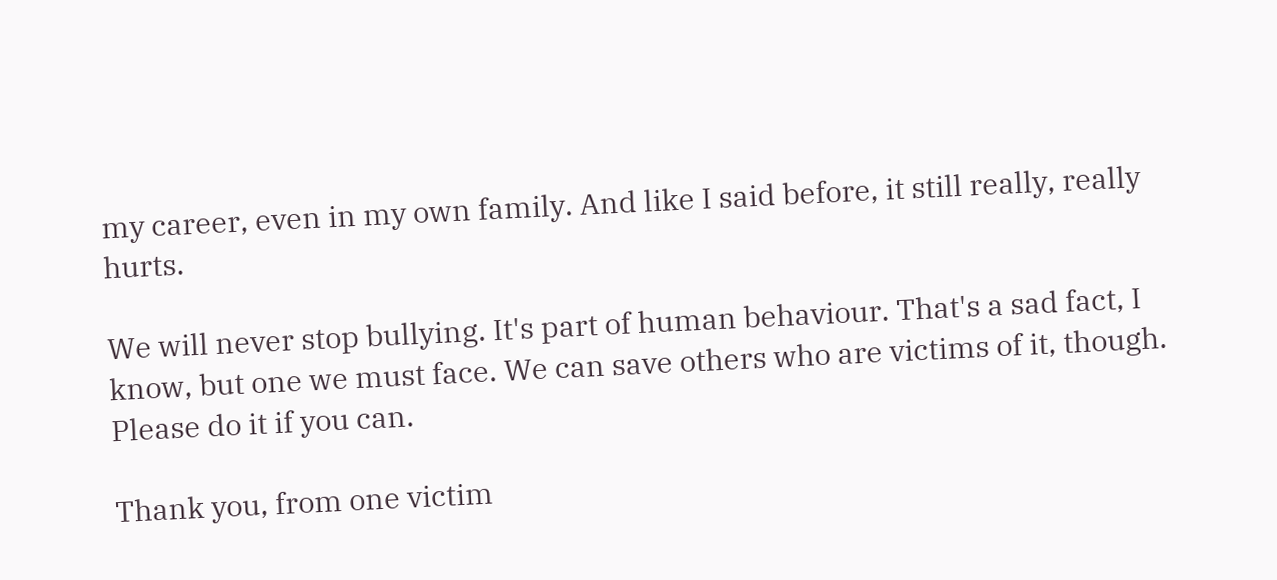my career, even in my own family. And like I said before, it still really, really hurts.

We will never stop bullying. It's part of human behaviour. That's a sad fact, I know, but one we must face. We can save others who are victims of it, though. Please do it if you can.

Thank you, from one victim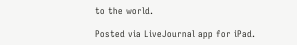to the world.

Posted via LiveJournal app for iPad.